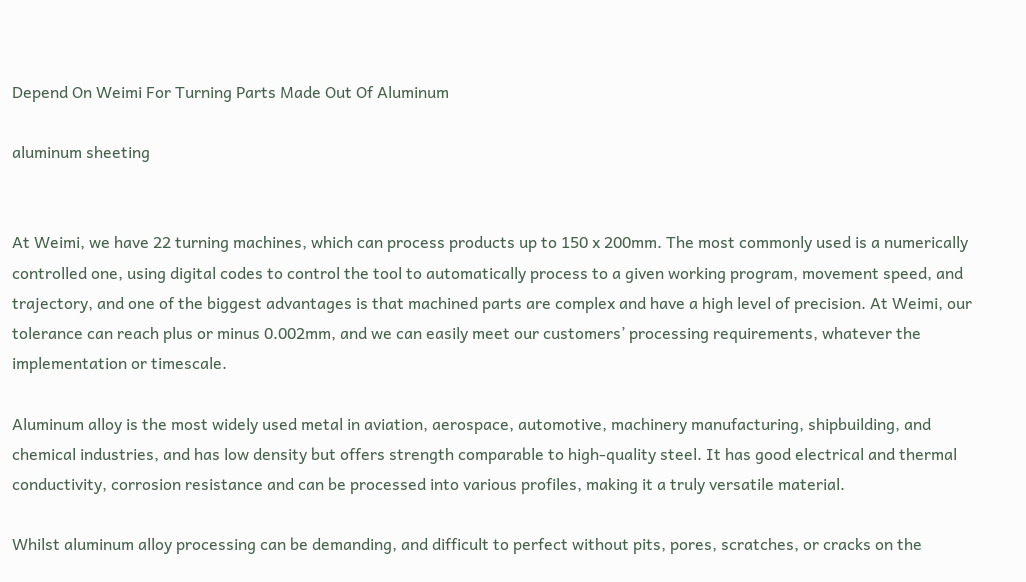Depend On Weimi For Turning Parts Made Out Of Aluminum

aluminum sheeting


At Weimi, we have 22 turning machines, which can process products up to 150 x 200mm. The most commonly used is a numerically controlled one, using digital codes to control the tool to automatically process to a given working program, movement speed, and trajectory, and one of the biggest advantages is that machined parts are complex and have a high level of precision. At Weimi, our tolerance can reach plus or minus 0.002mm, and we can easily meet our customers’ processing requirements, whatever the implementation or timescale.

Aluminum alloy is the most widely used metal in aviation, aerospace, automotive, machinery manufacturing, shipbuilding, and chemical industries, and has low density but offers strength comparable to high-quality steel. It has good electrical and thermal conductivity, corrosion resistance and can be processed into various profiles, making it a truly versatile material.

Whilst aluminum alloy processing can be demanding, and difficult to perfect without pits, pores, scratches, or cracks on the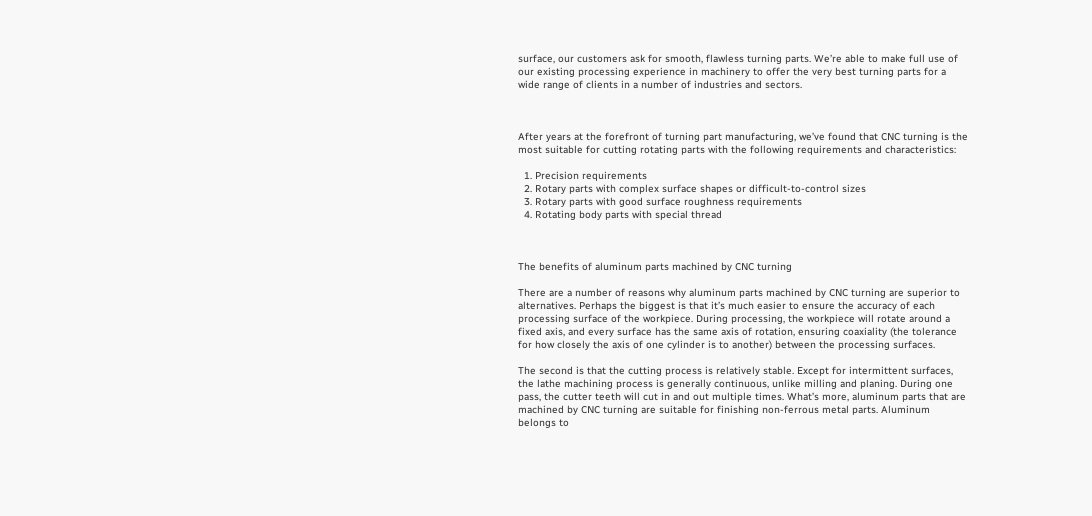surface, our customers ask for smooth, flawless turning parts. We’re able to make full use of our existing processing experience in machinery to offer the very best turning parts for a wide range of clients in a number of industries and sectors.



After years at the forefront of turning part manufacturing, we’ve found that CNC turning is the most suitable for cutting rotating parts with the following requirements and characteristics:

  1. Precision requirements
  2. Rotary parts with complex surface shapes or difficult-to-control sizes
  3. Rotary parts with good surface roughness requirements
  4. Rotating body parts with special thread



The benefits of aluminum parts machined by CNC turning

There are a number of reasons why aluminum parts machined by CNC turning are superior to alternatives. Perhaps the biggest is that it’s much easier to ensure the accuracy of each processing surface of the workpiece. During processing, the workpiece will rotate around a fixed axis, and every surface has the same axis of rotation, ensuring coaxiality (the tolerance for how closely the axis of one cylinder is to another) between the processing surfaces.

The second is that the cutting process is relatively stable. Except for intermittent surfaces, the lathe machining process is generally continuous, unlike milling and planing. During one pass, the cutter teeth will cut in and out multiple times. What’s more, aluminum parts that are machined by CNC turning are suitable for finishing non-ferrous metal parts. Aluminum belongs to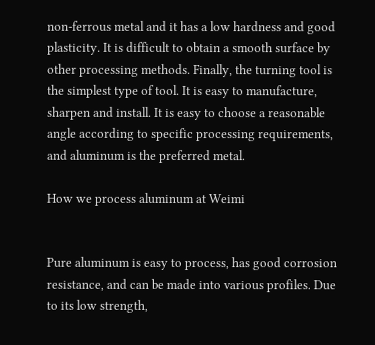non-ferrous metal and it has a low hardness and good plasticity. It is difficult to obtain a smooth surface by other processing methods. Finally, the turning tool is the simplest type of tool. It is easy to manufacture, sharpen and install. It is easy to choose a reasonable angle according to specific processing requirements, and aluminum is the preferred metal.

How we process aluminum at Weimi


Pure aluminum is easy to process, has good corrosion resistance, and can be made into various profiles. Due to its low strength,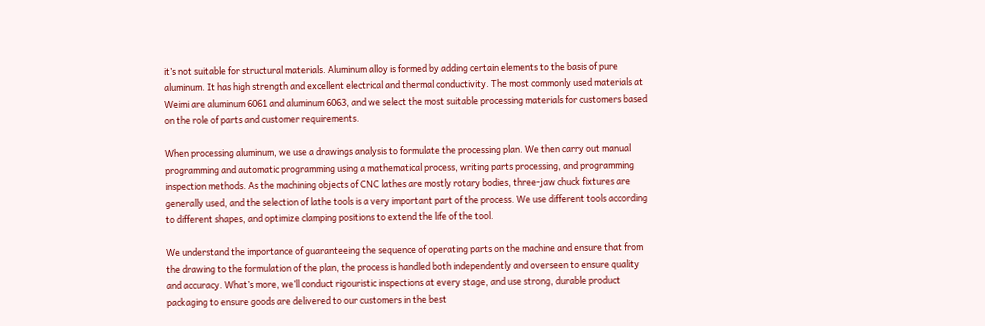it’s not suitable for structural materials. Aluminum alloy is formed by adding certain elements to the basis of pure aluminum. It has high strength and excellent electrical and thermal conductivity. The most commonly used materials at Weimi are aluminum 6061 and aluminum 6063, and we select the most suitable processing materials for customers based on the role of parts and customer requirements.

When processing aluminum, we use a drawings analysis to formulate the processing plan. We then carry out manual programming and automatic programming using a mathematical process, writing parts processing, and programming inspection methods. As the machining objects of CNC lathes are mostly rotary bodies, three-jaw chuck fixtures are generally used, and the selection of lathe tools is a very important part of the process. We use different tools according to different shapes, and optimize clamping positions to extend the life of the tool.

We understand the importance of guaranteeing the sequence of operating parts on the machine and ensure that from the drawing to the formulation of the plan, the process is handled both independently and overseen to ensure quality and accuracy. What’s more, we’ll conduct rigouristic inspections at every stage, and use strong, durable product packaging to ensure goods are delivered to our customers in the best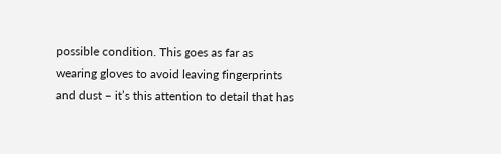possible condition. This goes as far as wearing gloves to avoid leaving fingerprints and dust – it’s this attention to detail that has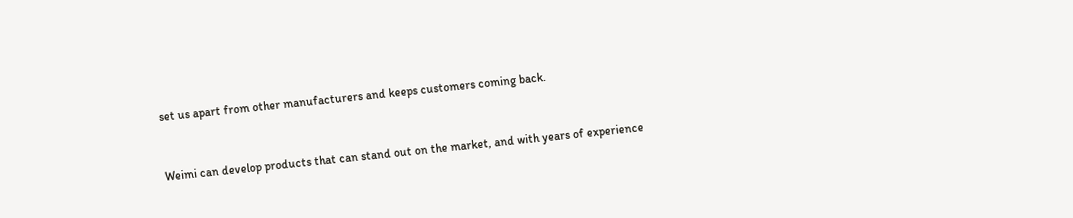set us apart from other manufacturers and keeps customers coming back.


Weimi can develop products that can stand out on the market, and with years of experience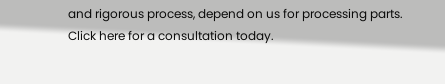and rigorous process, depend on us for processing parts. Click here for a consultation today.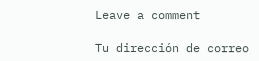Leave a comment

Tu dirección de correo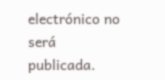electrónico no será publicada.